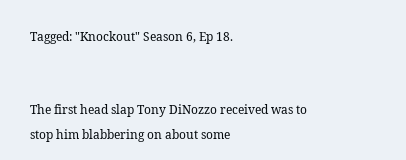Tagged: "Knockout" Season 6, Ep 18.


The first head slap Tony DiNozzo received was to stop him blabbering on about some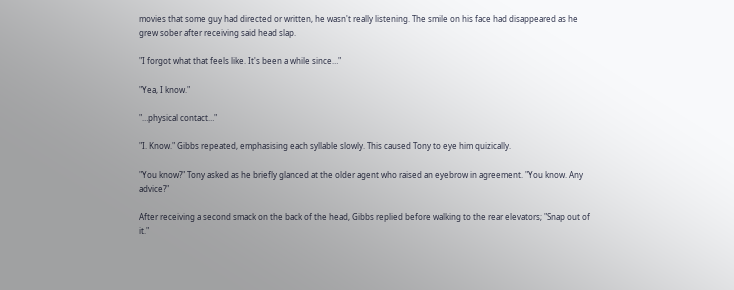movies that some guy had directed or written, he wasn't really listening. The smile on his face had disappeared as he grew sober after receiving said head slap.

"I forgot what that feels like. It's been a while since…"

"Yea, I know."

"…physical contact…"

"I. Know." Gibbs repeated, emphasising each syllable slowly. This caused Tony to eye him quizically.

"You know?" Tony asked as he briefly glanced at the older agent who raised an eyebrow in agreement. "You know. Any advice?"

After receiving a second smack on the back of the head, Gibbs replied before walking to the rear elevators; "Snap out of it."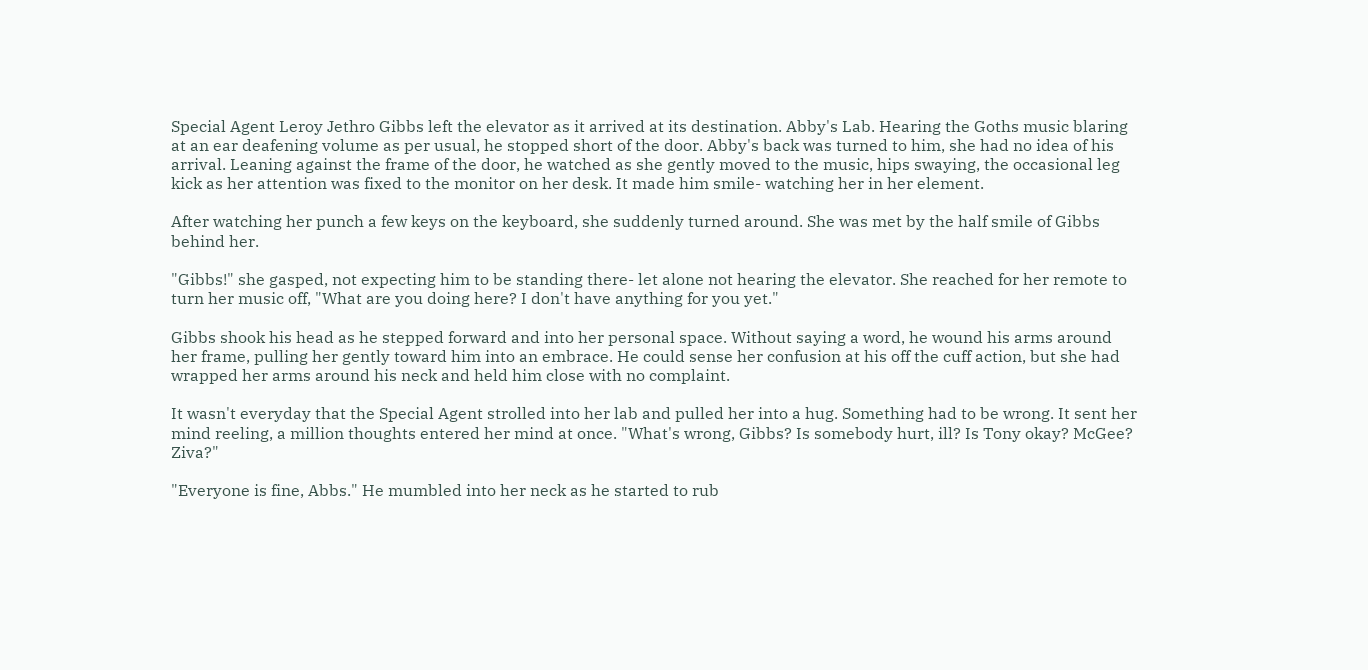Special Agent Leroy Jethro Gibbs left the elevator as it arrived at its destination. Abby's Lab. Hearing the Goths music blaring at an ear deafening volume as per usual, he stopped short of the door. Abby's back was turned to him, she had no idea of his arrival. Leaning against the frame of the door, he watched as she gently moved to the music, hips swaying, the occasional leg kick as her attention was fixed to the monitor on her desk. It made him smile- watching her in her element.

After watching her punch a few keys on the keyboard, she suddenly turned around. She was met by the half smile of Gibbs behind her.

"Gibbs!" she gasped, not expecting him to be standing there- let alone not hearing the elevator. She reached for her remote to turn her music off, "What are you doing here? I don't have anything for you yet."

Gibbs shook his head as he stepped forward and into her personal space. Without saying a word, he wound his arms around her frame, pulling her gently toward him into an embrace. He could sense her confusion at his off the cuff action, but she had wrapped her arms around his neck and held him close with no complaint.

It wasn't everyday that the Special Agent strolled into her lab and pulled her into a hug. Something had to be wrong. It sent her mind reeling, a million thoughts entered her mind at once. "What's wrong, Gibbs? Is somebody hurt, ill? Is Tony okay? McGee? Ziva?"

"Everyone is fine, Abbs." He mumbled into her neck as he started to rub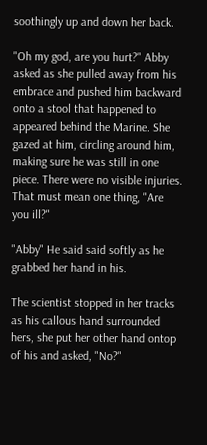soothingly up and down her back.

"Oh my god, are you hurt?" Abby asked as she pulled away from his embrace and pushed him backward onto a stool that happened to appeared behind the Marine. She gazed at him, circling around him, making sure he was still in one piece. There were no visible injuries. That must mean one thing, "Are you ill?"

"Abby" He said said softly as he grabbed her hand in his.

The scientist stopped in her tracks as his callous hand surrounded hers, she put her other hand ontop of his and asked, "No?"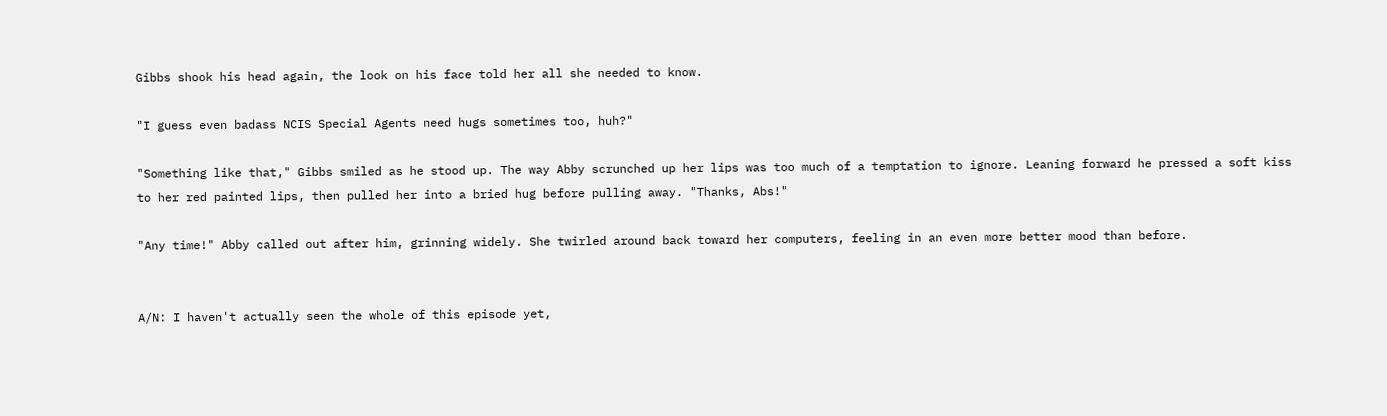Gibbs shook his head again, the look on his face told her all she needed to know.

"I guess even badass NCIS Special Agents need hugs sometimes too, huh?"

"Something like that," Gibbs smiled as he stood up. The way Abby scrunched up her lips was too much of a temptation to ignore. Leaning forward he pressed a soft kiss to her red painted lips, then pulled her into a bried hug before pulling away. "Thanks, Abs!"

"Any time!" Abby called out after him, grinning widely. She twirled around back toward her computers, feeling in an even more better mood than before.


A/N: I haven't actually seen the whole of this episode yet,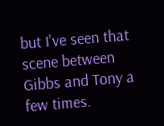but I've seen that scene between Gibbs and Tony a few times.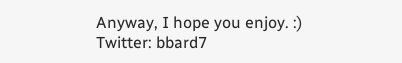Anyway, I hope you enjoy. :)
Twitter: bbard7